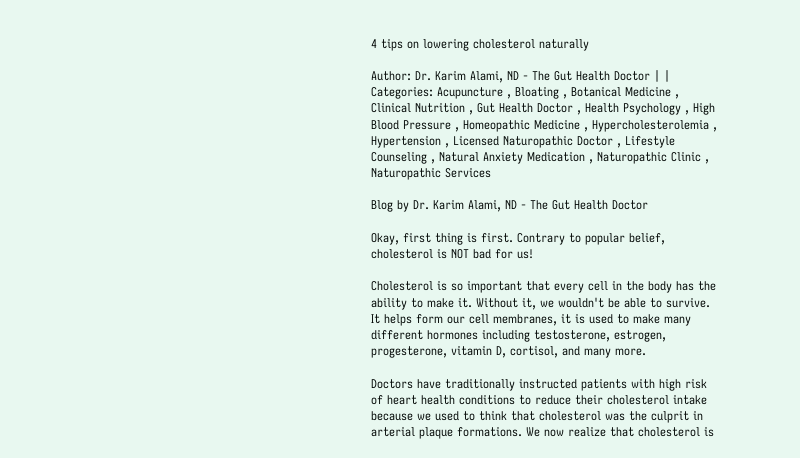4 tips on lowering cholesterol naturally

Author: Dr. Karim Alami, ND - The Gut Health Doctor | | Categories: Acupuncture , Bloating , Botanical Medicine , Clinical Nutrition , Gut Health Doctor , Health Psychology , High Blood Pressure , Homeopathic Medicine , Hypercholesterolemia , Hypertension , Licensed Naturopathic Doctor , Lifestyle Counseling , Natural Anxiety Medication , Naturopathic Clinic , Naturopathic Services

Blog by Dr. Karim Alami, ND - The Gut Health Doctor

Okay, first thing is first. Contrary to popular belief, cholesterol is NOT bad for us!

Cholesterol is so important that every cell in the body has the ability to make it. Without it, we wouldn't be able to survive. It helps form our cell membranes, it is used to make many different hormones including testosterone, estrogen, progesterone, vitamin D, cortisol, and many more.

Doctors have traditionally instructed patients with high risk of heart health conditions to reduce their cholesterol intake because we used to think that cholesterol was the culprit in arterial plaque formations. We now realize that cholesterol is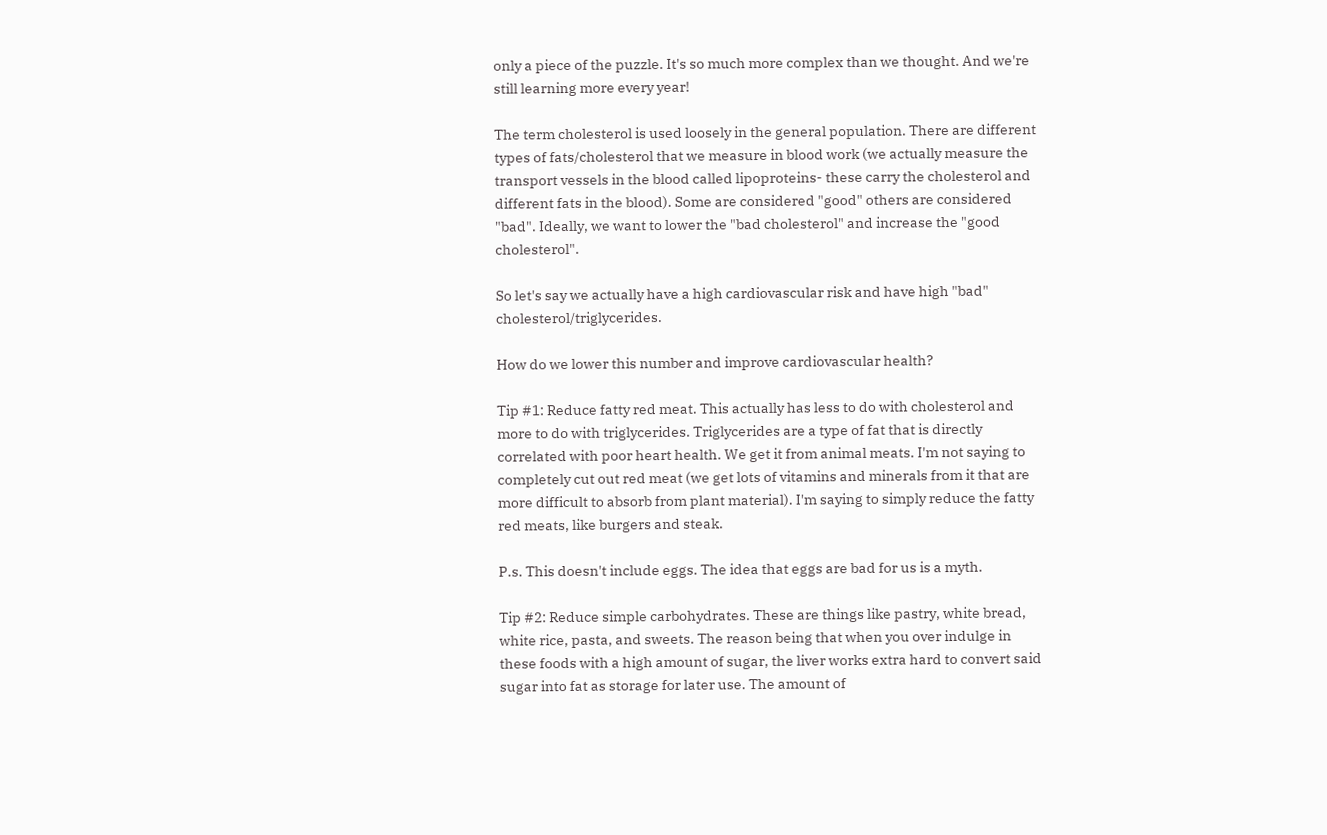only a piece of the puzzle. It's so much more complex than we thought. And we're still learning more every year!

The term cholesterol is used loosely in the general population. There are different types of fats/cholesterol that we measure in blood work (we actually measure the transport vessels in the blood called lipoproteins- these carry the cholesterol and different fats in the blood). Some are considered "good" others are considered "bad". Ideally, we want to lower the "bad cholesterol" and increase the "good cholesterol".

So let's say we actually have a high cardiovascular risk and have high "bad" cholesterol/triglycerides.

How do we lower this number and improve cardiovascular health?

Tip #1: Reduce fatty red meat. This actually has less to do with cholesterol and more to do with triglycerides. Triglycerides are a type of fat that is directly correlated with poor heart health. We get it from animal meats. I'm not saying to completely cut out red meat (we get lots of vitamins and minerals from it that are more difficult to absorb from plant material). I'm saying to simply reduce the fatty red meats, like burgers and steak.

P.s. This doesn't include eggs. The idea that eggs are bad for us is a myth.

Tip #2: Reduce simple carbohydrates. These are things like pastry, white bread, white rice, pasta, and sweets. The reason being that when you over indulge in these foods with a high amount of sugar, the liver works extra hard to convert said sugar into fat as storage for later use. The amount of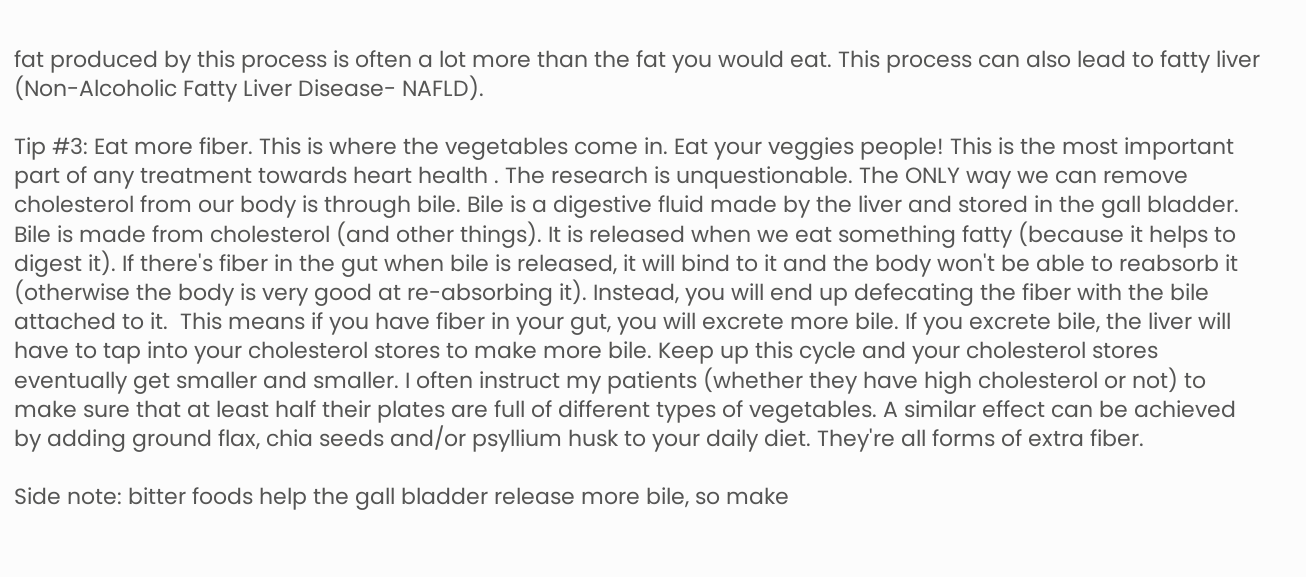fat produced by this process is often a lot more than the fat you would eat. This process can also lead to fatty liver (Non-Alcoholic Fatty Liver Disease- NAFLD).

Tip #3: Eat more fiber. This is where the vegetables come in. Eat your veggies people! This is the most important part of any treatment towards heart health . The research is unquestionable. The ONLY way we can remove cholesterol from our body is through bile. Bile is a digestive fluid made by the liver and stored in the gall bladder. Bile is made from cholesterol (and other things). It is released when we eat something fatty (because it helps to digest it). If there's fiber in the gut when bile is released, it will bind to it and the body won't be able to reabsorb it (otherwise the body is very good at re-absorbing it). Instead, you will end up defecating the fiber with the bile attached to it.  This means if you have fiber in your gut, you will excrete more bile. If you excrete bile, the liver will have to tap into your cholesterol stores to make more bile. Keep up this cycle and your cholesterol stores eventually get smaller and smaller. I often instruct my patients (whether they have high cholesterol or not) to make sure that at least half their plates are full of different types of vegetables. A similar effect can be achieved by adding ground flax, chia seeds and/or psyllium husk to your daily diet. They're all forms of extra fiber.

Side note: bitter foods help the gall bladder release more bile, so make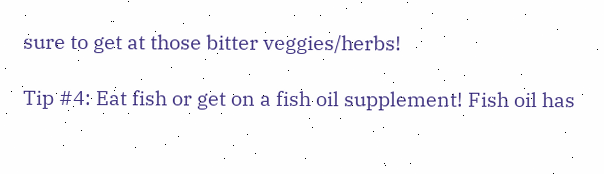sure to get at those bitter veggies/herbs!

Tip #4: Eat fish or get on a fish oil supplement! Fish oil has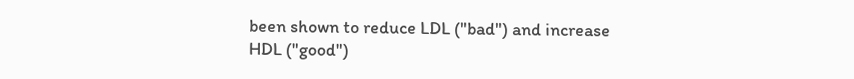been shown to reduce LDL ("bad") and increase HDL ("good")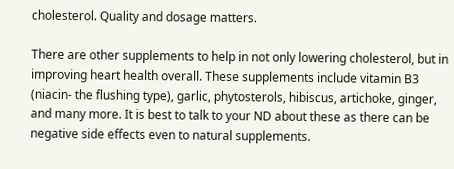cholesterol. Quality and dosage matters.

There are other supplements to help in not only lowering cholesterol, but in improving heart health overall. These supplements include vitamin B3 (niacin- the flushing type), garlic, phytosterols, hibiscus, artichoke, ginger, and many more. It is best to talk to your ND about these as there can be negative side effects even to natural supplements.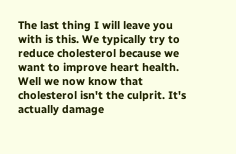The last thing I will leave you with is this. We typically try to reduce cholesterol because we want to improve heart health. Well we now know that cholesterol isn't the culprit. It's actually damage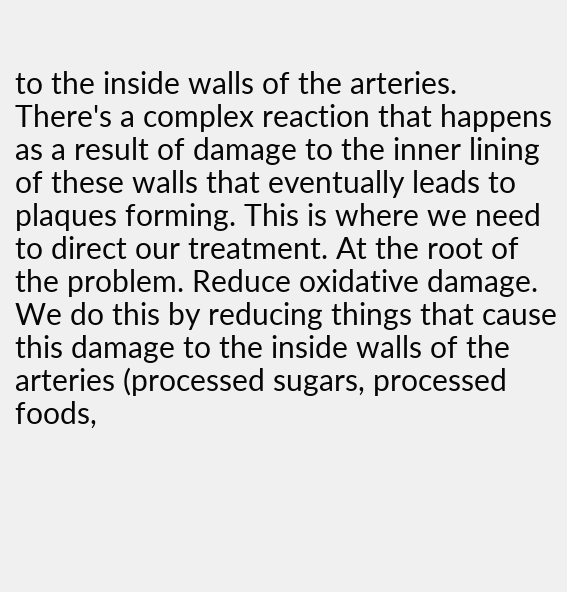to the inside walls of the arteries. There's a complex reaction that happens as a result of damage to the inner lining of these walls that eventually leads to plaques forming. This is where we need to direct our treatment. At the root of the problem. Reduce oxidative damage. We do this by reducing things that cause this damage to the inside walls of the arteries (processed sugars, processed foods,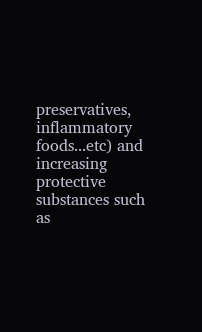preservatives, inflammatory foods...etc) and increasing protective substances such as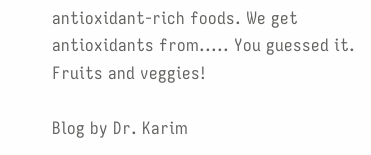antioxidant-rich foods. We get antioxidants from..... You guessed it. Fruits and veggies!

Blog by Dr. Karim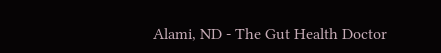Alami, ND - The Gut Health Doctor